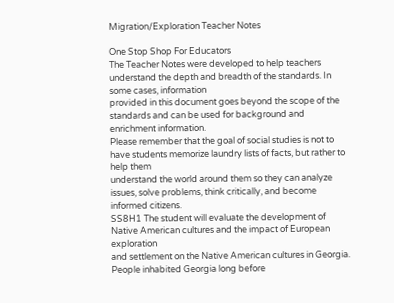Migration/Exploration Teacher Notes

One Stop Shop For Educators
The Teacher Notes were developed to help teachers understand the depth and breadth of the standards. In some cases, information
provided in this document goes beyond the scope of the standards and can be used for background and enrichment information.
Please remember that the goal of social studies is not to have students memorize laundry lists of facts, but rather to help them
understand the world around them so they can analyze issues, solve problems, think critically, and become informed citizens.
SS8H1 The student will evaluate the development of Native American cultures and the impact of European exploration
and settlement on the Native American cultures in Georgia. People inhabited Georgia long before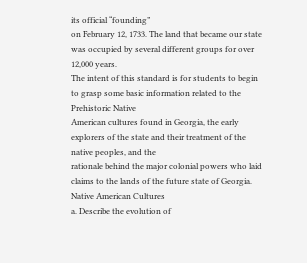its official “founding”
on February 12, 1733. The land that became our state was occupied by several different groups for over 12,000 years.
The intent of this standard is for students to begin to grasp some basic information related to the Prehistoric Native
American cultures found in Georgia, the early explorers of the state and their treatment of the native peoples, and the
rationale behind the major colonial powers who laid claims to the lands of the future state of Georgia.
Native American Cultures
a. Describe the evolution of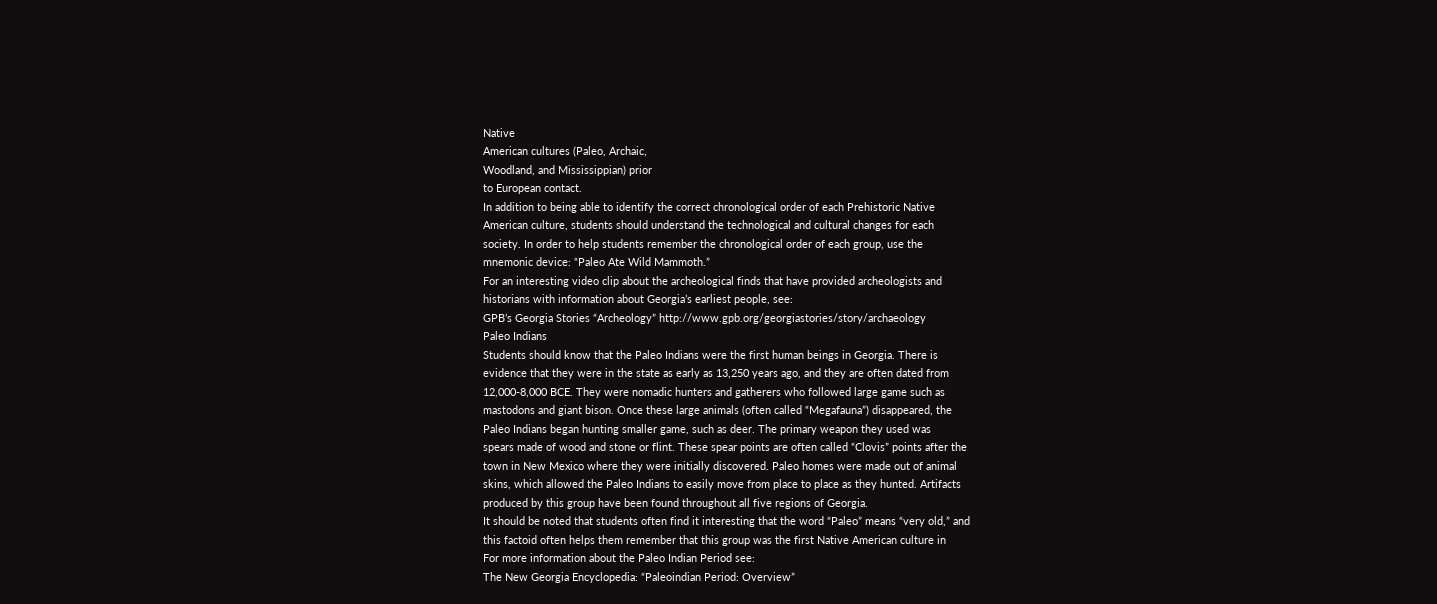Native
American cultures (Paleo, Archaic,
Woodland, and Mississippian) prior
to European contact.
In addition to being able to identify the correct chronological order of each Prehistoric Native
American culture, students should understand the technological and cultural changes for each
society. In order to help students remember the chronological order of each group, use the
mnemonic device: “Paleo Ate Wild Mammoth.”
For an interesting video clip about the archeological finds that have provided archeologists and
historians with information about Georgia’s earliest people, see:
GPB’s Georgia Stories “Archeology” http://www.gpb.org/georgiastories/story/archaeology
Paleo Indians
Students should know that the Paleo Indians were the first human beings in Georgia. There is
evidence that they were in the state as early as 13,250 years ago, and they are often dated from
12,000-8,000 BCE. They were nomadic hunters and gatherers who followed large game such as
mastodons and giant bison. Once these large animals (often called “Megafauna”) disappeared, the
Paleo Indians began hunting smaller game, such as deer. The primary weapon they used was
spears made of wood and stone or flint. These spear points are often called “Clovis” points after the
town in New Mexico where they were initially discovered. Paleo homes were made out of animal
skins, which allowed the Paleo Indians to easily move from place to place as they hunted. Artifacts
produced by this group have been found throughout all five regions of Georgia.
It should be noted that students often find it interesting that the word “Paleo” means “very old,” and
this factoid often helps them remember that this group was the first Native American culture in
For more information about the Paleo Indian Period see:
The New Georgia Encyclopedia: “Paleoindian Period: Overview”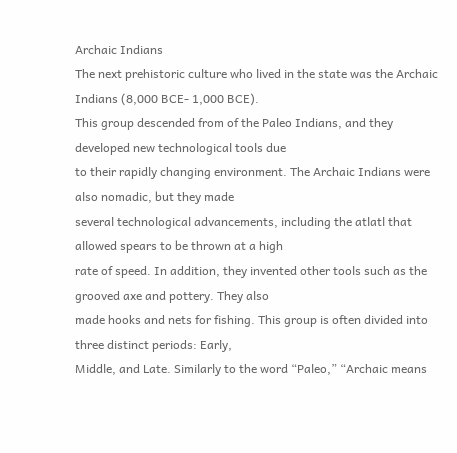Archaic Indians
The next prehistoric culture who lived in the state was the Archaic Indians (8,000 BCE- 1,000 BCE).
This group descended from of the Paleo Indians, and they developed new technological tools due
to their rapidly changing environment. The Archaic Indians were also nomadic, but they made
several technological advancements, including the atlatl that allowed spears to be thrown at a high
rate of speed. In addition, they invented other tools such as the grooved axe and pottery. They also
made hooks and nets for fishing. This group is often divided into three distinct periods: Early,
Middle, and Late. Similarly to the word “Paleo,” “Archaic means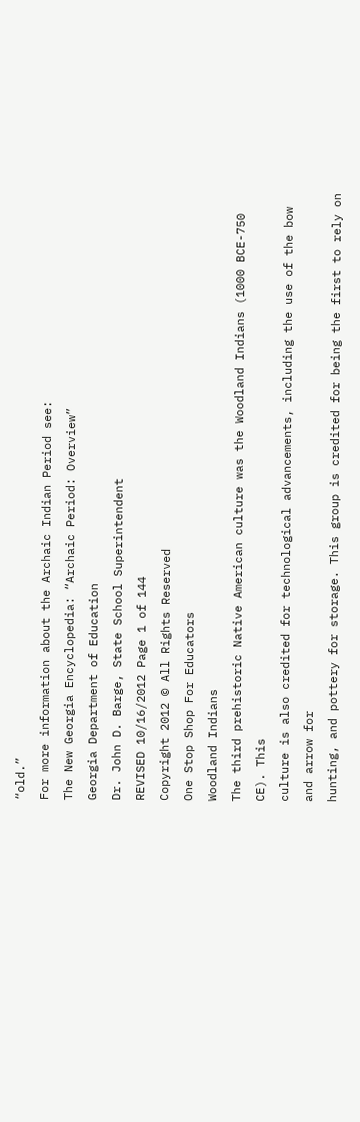“old.”
For more information about the Archaic Indian Period see:
The New Georgia Encyclopedia: “Archaic Period: Overview”
Georgia Department of Education
Dr. John D. Barge, State School Superintendent
REVISED 10/16/2012 Page 1 of 144
Copyright 2012 © All Rights Reserved
One Stop Shop For Educators
Woodland Indians
The third prehistoric Native American culture was the Woodland Indians (1000 BCE-750 CE). This
culture is also credited for technological advancements, including the use of the bow and arrow for
hunting, and pottery for storage. This group is credited for being the first to rely on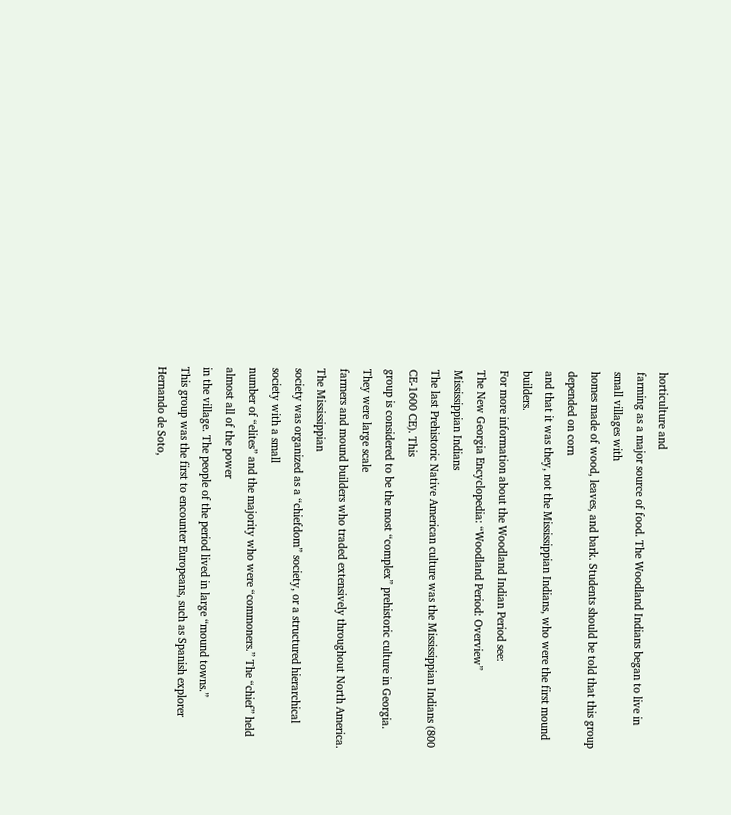horticulture and
farming as a major source of food. The Woodland Indians began to live in small villages with
homes made of wood, leaves, and bark. Students should be told that this group depended on corn
and that it was they, not the Mississippian Indians, who were the first mound builders.
For more information about the Woodland Indian Period see:
The New Georgia Encyclopedia: “Woodland Period: Overview”
Mississippian Indians
The last Prehistoric Native American culture was the Mississippian Indians (800 CE-1600 CE). This
group is considered to be the most “complex” prehistoric culture in Georgia. They were large scale
farmers and mound builders who traded extensively throughout North America. The Mississippian
society was organized as a “chiefdom” society, or a structured hierarchical society with a small
number of “elites” and the majority who were “commoners.” The “chief” held almost all of the power
in the village. The people of the period lived in large “mound towns.”
This group was the first to encounter Europeans, such as Spanish explorer Hernando de Soto,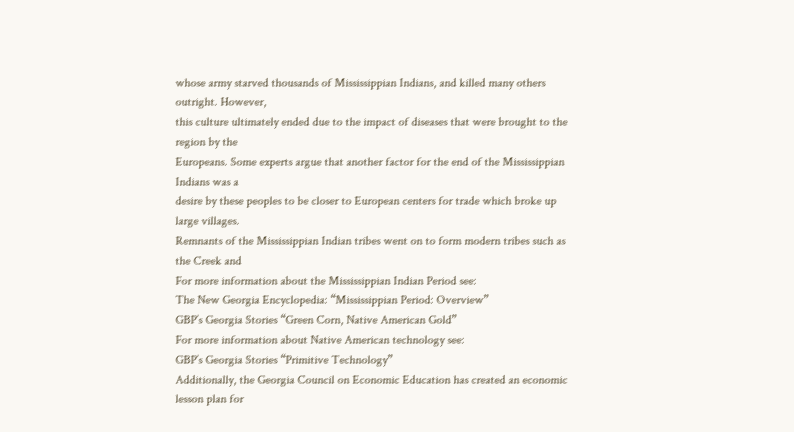whose army starved thousands of Mississippian Indians, and killed many others outright. However,
this culture ultimately ended due to the impact of diseases that were brought to the region by the
Europeans. Some experts argue that another factor for the end of the Mississippian Indians was a
desire by these peoples to be closer to European centers for trade which broke up large villages.
Remnants of the Mississippian Indian tribes went on to form modern tribes such as the Creek and
For more information about the Mississippian Indian Period see:
The New Georgia Encyclopedia: “Mississippian Period: Overview”
GBP’s Georgia Stories “Green Corn, Native American Gold”
For more information about Native American technology see:
GBP’s Georgia Stories “Primitive Technology”
Additionally, the Georgia Council on Economic Education has created an economic lesson plan for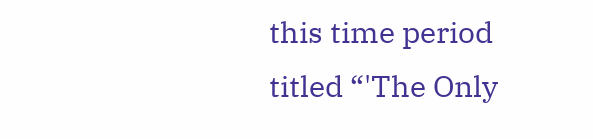this time period titled “'The Only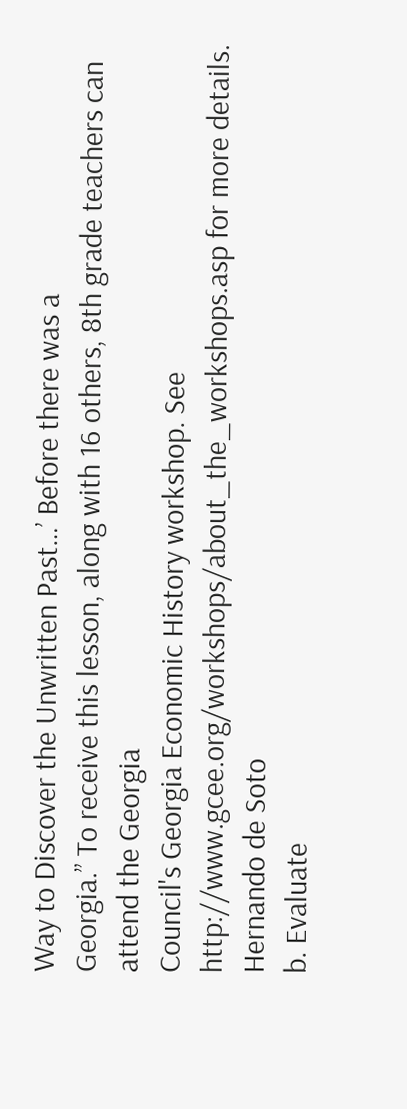Way to Discover the Unwritten Past…’ Before there was a
Georgia.” To receive this lesson, along with 16 others, 8th grade teachers can attend the Georgia
Council's Georgia Economic History workshop. See
http://www.gcee.org/workshops/about_the_workshops.asp for more details.
Hernando de Soto
b. Evaluate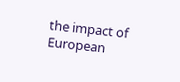the impact of European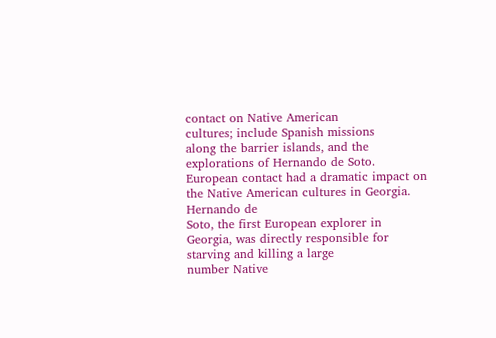contact on Native American
cultures; include Spanish missions
along the barrier islands, and the
explorations of Hernando de Soto.
European contact had a dramatic impact on the Native American cultures in Georgia. Hernando de
Soto, the first European explorer in Georgia, was directly responsible for starving and killing a large
number Native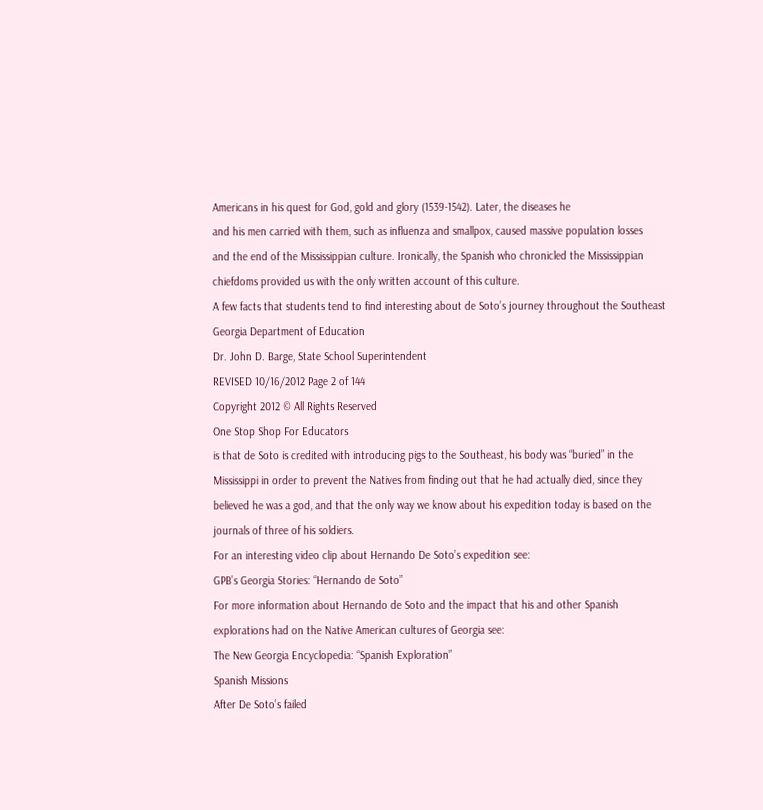Americans in his quest for God, gold and glory (1539-1542). Later, the diseases he
and his men carried with them, such as influenza and smallpox, caused massive population losses
and the end of the Mississippian culture. Ironically, the Spanish who chronicled the Mississippian
chiefdoms provided us with the only written account of this culture.
A few facts that students tend to find interesting about de Soto’s journey throughout the Southeast
Georgia Department of Education
Dr. John D. Barge, State School Superintendent
REVISED 10/16/2012 Page 2 of 144
Copyright 2012 © All Rights Reserved
One Stop Shop For Educators
is that de Soto is credited with introducing pigs to the Southeast, his body was “buried” in the
Mississippi in order to prevent the Natives from finding out that he had actually died, since they
believed he was a god, and that the only way we know about his expedition today is based on the
journals of three of his soldiers.
For an interesting video clip about Hernando De Soto’s expedition see:
GPB’s Georgia Stories: “Hernando de Soto”
For more information about Hernando de Soto and the impact that his and other Spanish
explorations had on the Native American cultures of Georgia see:
The New Georgia Encyclopedia: “Spanish Exploration”
Spanish Missions
After De Soto’s failed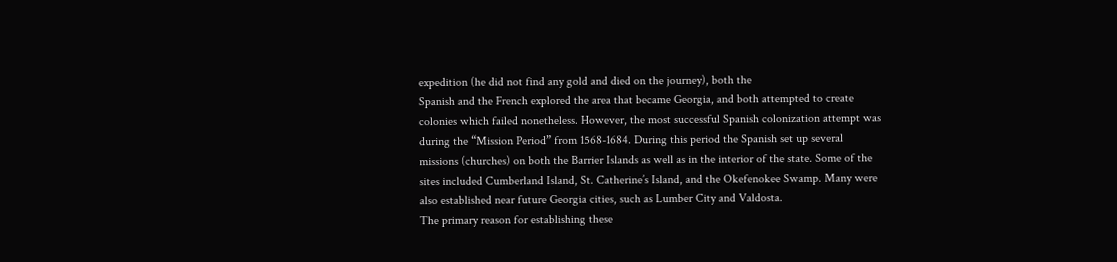expedition (he did not find any gold and died on the journey), both the
Spanish and the French explored the area that became Georgia, and both attempted to create
colonies which failed nonetheless. However, the most successful Spanish colonization attempt was
during the “Mission Period” from 1568-1684. During this period the Spanish set up several
missions (churches) on both the Barrier Islands as well as in the interior of the state. Some of the
sites included Cumberland Island, St. Catherine’s Island, and the Okefenokee Swamp. Many were
also established near future Georgia cities, such as Lumber City and Valdosta.
The primary reason for establishing these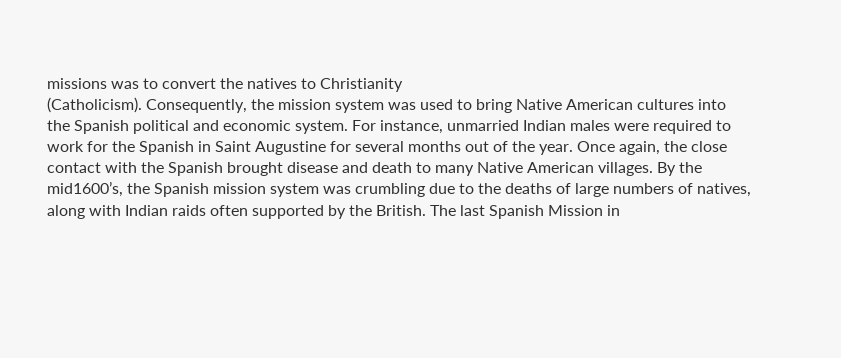missions was to convert the natives to Christianity
(Catholicism). Consequently, the mission system was used to bring Native American cultures into
the Spanish political and economic system. For instance, unmarried Indian males were required to
work for the Spanish in Saint Augustine for several months out of the year. Once again, the close
contact with the Spanish brought disease and death to many Native American villages. By the mid1600’s, the Spanish mission system was crumbling due to the deaths of large numbers of natives,
along with Indian raids often supported by the British. The last Spanish Mission in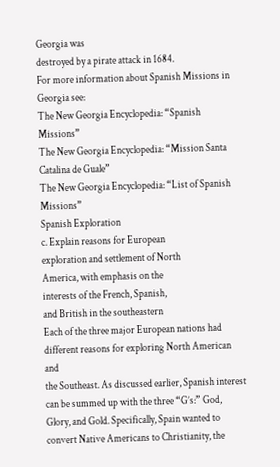Georgia was
destroyed by a pirate attack in 1684.
For more information about Spanish Missions in Georgia see:
The New Georgia Encyclopedia: “Spanish Missions”
The New Georgia Encyclopedia: “Mission Santa Catalina de Guale”
The New Georgia Encyclopedia: “List of Spanish Missions”
Spanish Exploration
c. Explain reasons for European
exploration and settlement of North
America, with emphasis on the
interests of the French, Spanish,
and British in the southeastern
Each of the three major European nations had different reasons for exploring North American and
the Southeast. As discussed earlier, Spanish interest can be summed up with the three “G’s:” God,
Glory, and Gold. Specifically, Spain wanted to convert Native Americans to Christianity, the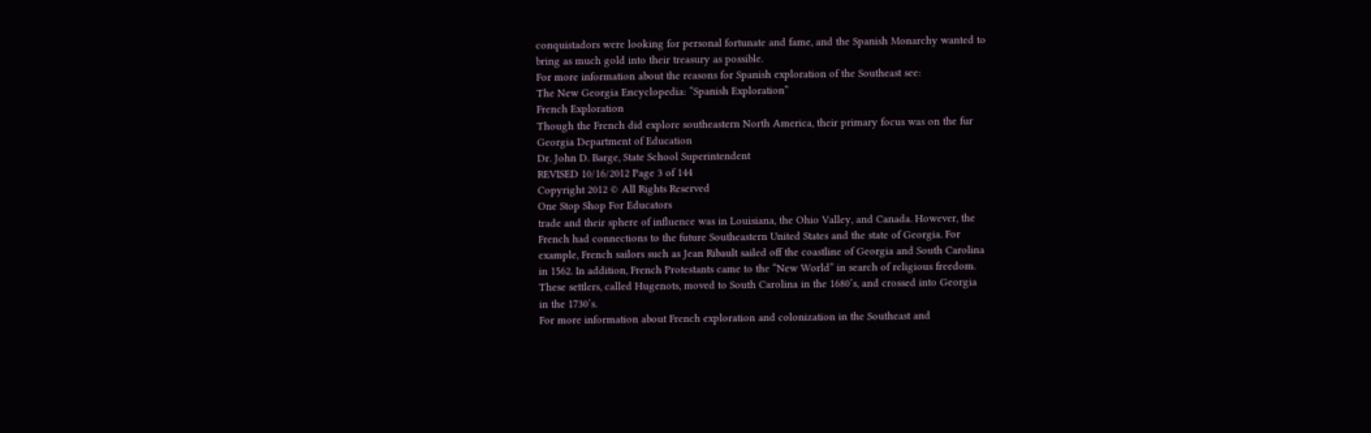conquistadors were looking for personal fortunate and fame, and the Spanish Monarchy wanted to
bring as much gold into their treasury as possible.
For more information about the reasons for Spanish exploration of the Southeast see:
The New Georgia Encyclopedia: “Spanish Exploration”
French Exploration
Though the French did explore southeastern North America, their primary focus was on the fur
Georgia Department of Education
Dr. John D. Barge, State School Superintendent
REVISED 10/16/2012 Page 3 of 144
Copyright 2012 © All Rights Reserved
One Stop Shop For Educators
trade and their sphere of influence was in Louisiana, the Ohio Valley, and Canada. However, the
French had connections to the future Southeastern United States and the state of Georgia. For
example, French sailors such as Jean Ribault sailed off the coastline of Georgia and South Carolina
in 1562. In addition, French Protestants came to the “New World” in search of religious freedom.
These settlers, called Hugenots, moved to South Carolina in the 1680’s, and crossed into Georgia
in the 1730’s.
For more information about French exploration and colonization in the Southeast and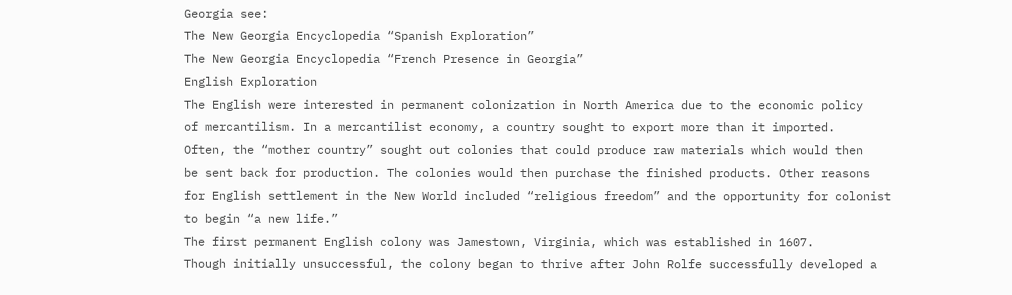Georgia see:
The New Georgia Encyclopedia “Spanish Exploration”
The New Georgia Encyclopedia “French Presence in Georgia”
English Exploration
The English were interested in permanent colonization in North America due to the economic policy
of mercantilism. In a mercantilist economy, a country sought to export more than it imported.
Often, the “mother country” sought out colonies that could produce raw materials which would then
be sent back for production. The colonies would then purchase the finished products. Other reasons
for English settlement in the New World included “religious freedom” and the opportunity for colonist
to begin “a new life.”
The first permanent English colony was Jamestown, Virginia, which was established in 1607.
Though initially unsuccessful, the colony began to thrive after John Rolfe successfully developed a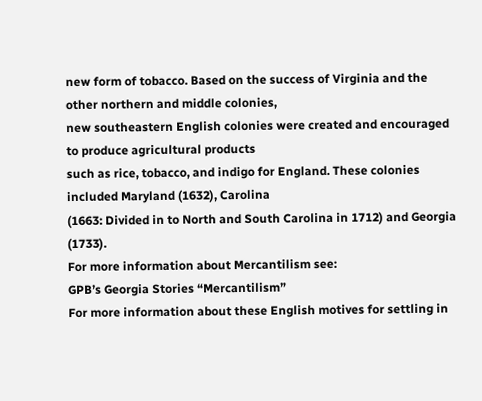new form of tobacco. Based on the success of Virginia and the other northern and middle colonies,
new southeastern English colonies were created and encouraged to produce agricultural products
such as rice, tobacco, and indigo for England. These colonies included Maryland (1632), Carolina
(1663: Divided in to North and South Carolina in 1712) and Georgia (1733).
For more information about Mercantilism see:
GPB’s Georgia Stories “Mercantilism”
For more information about these English motives for settling in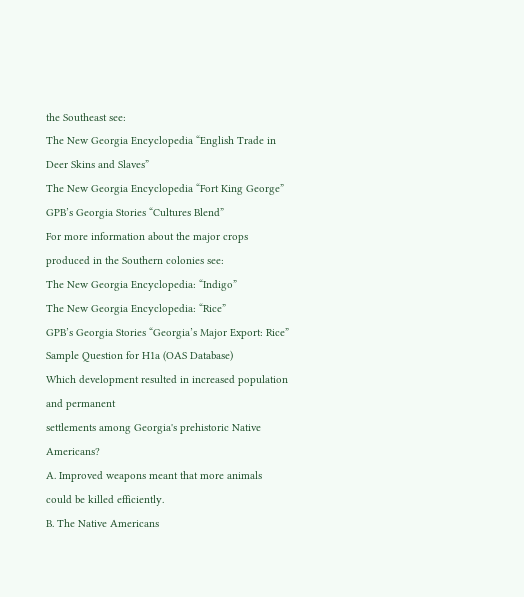the Southeast see:
The New Georgia Encyclopedia “English Trade in Deer Skins and Slaves”
The New Georgia Encyclopedia “Fort King George”
GPB’s Georgia Stories “Cultures Blend”
For more information about the major crops produced in the Southern colonies see:
The New Georgia Encyclopedia: “Indigo”
The New Georgia Encyclopedia: “Rice”
GPB’s Georgia Stories “Georgia’s Major Export: Rice”
Sample Question for H1a (OAS Database)
Which development resulted in increased population and permanent
settlements among Georgia's prehistoric Native Americans?
A. Improved weapons meant that more animals could be killed efficiently.
B. The Native Americans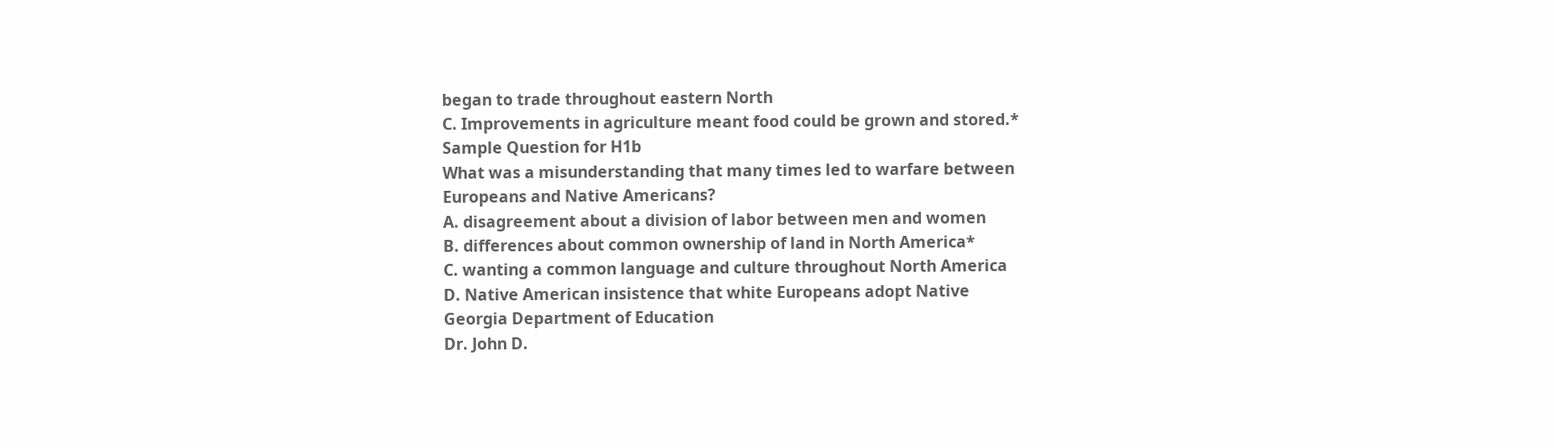began to trade throughout eastern North
C. Improvements in agriculture meant food could be grown and stored.*
Sample Question for H1b
What was a misunderstanding that many times led to warfare between
Europeans and Native Americans?
A. disagreement about a division of labor between men and women
B. differences about common ownership of land in North America*
C. wanting a common language and culture throughout North America
D. Native American insistence that white Europeans adopt Native
Georgia Department of Education
Dr. John D.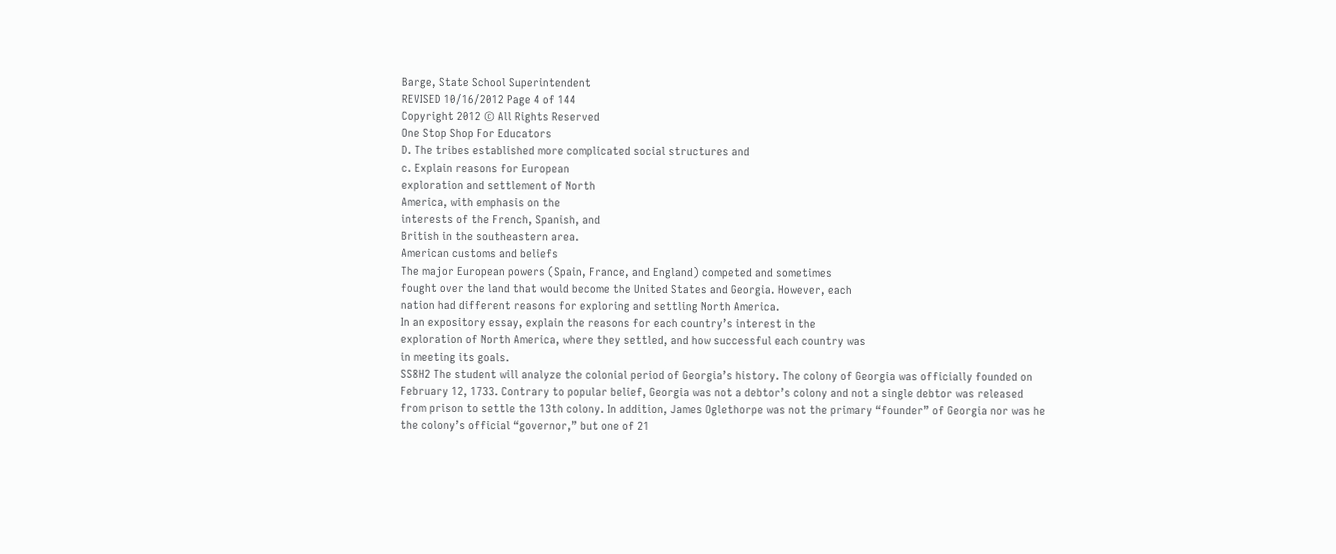Barge, State School Superintendent
REVISED 10/16/2012 Page 4 of 144
Copyright 2012 © All Rights Reserved
One Stop Shop For Educators
D. The tribes established more complicated social structures and
c. Explain reasons for European
exploration and settlement of North
America, with emphasis on the
interests of the French, Spanish, and
British in the southeastern area.
American customs and beliefs
The major European powers (Spain, France, and England) competed and sometimes
fought over the land that would become the United States and Georgia. However, each
nation had different reasons for exploring and settling North America.
In an expository essay, explain the reasons for each country’s interest in the
exploration of North America, where they settled, and how successful each country was
in meeting its goals.
SS8H2 The student will analyze the colonial period of Georgia’s history. The colony of Georgia was officially founded on
February 12, 1733. Contrary to popular belief, Georgia was not a debtor’s colony and not a single debtor was released
from prison to settle the 13th colony. In addition, James Oglethorpe was not the primary “founder” of Georgia nor was he
the colony’s official “governor,” but one of 21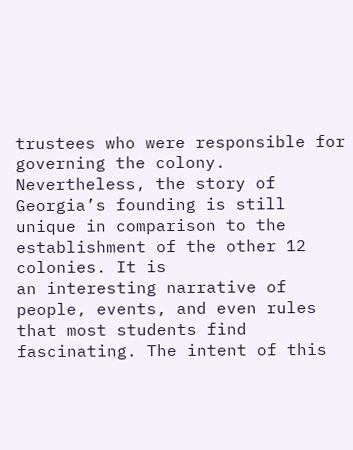trustees who were responsible for governing the colony.
Nevertheless, the story of Georgia’s founding is still unique in comparison to the establishment of the other 12 colonies. It is
an interesting narrative of people, events, and even rules that most students find fascinating. The intent of this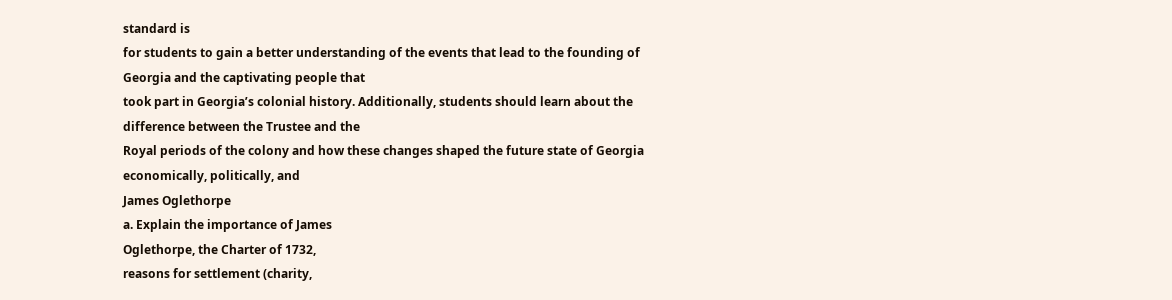standard is
for students to gain a better understanding of the events that lead to the founding of Georgia and the captivating people that
took part in Georgia’s colonial history. Additionally, students should learn about the difference between the Trustee and the
Royal periods of the colony and how these changes shaped the future state of Georgia economically, politically, and
James Oglethorpe
a. Explain the importance of James
Oglethorpe, the Charter of 1732,
reasons for settlement (charity,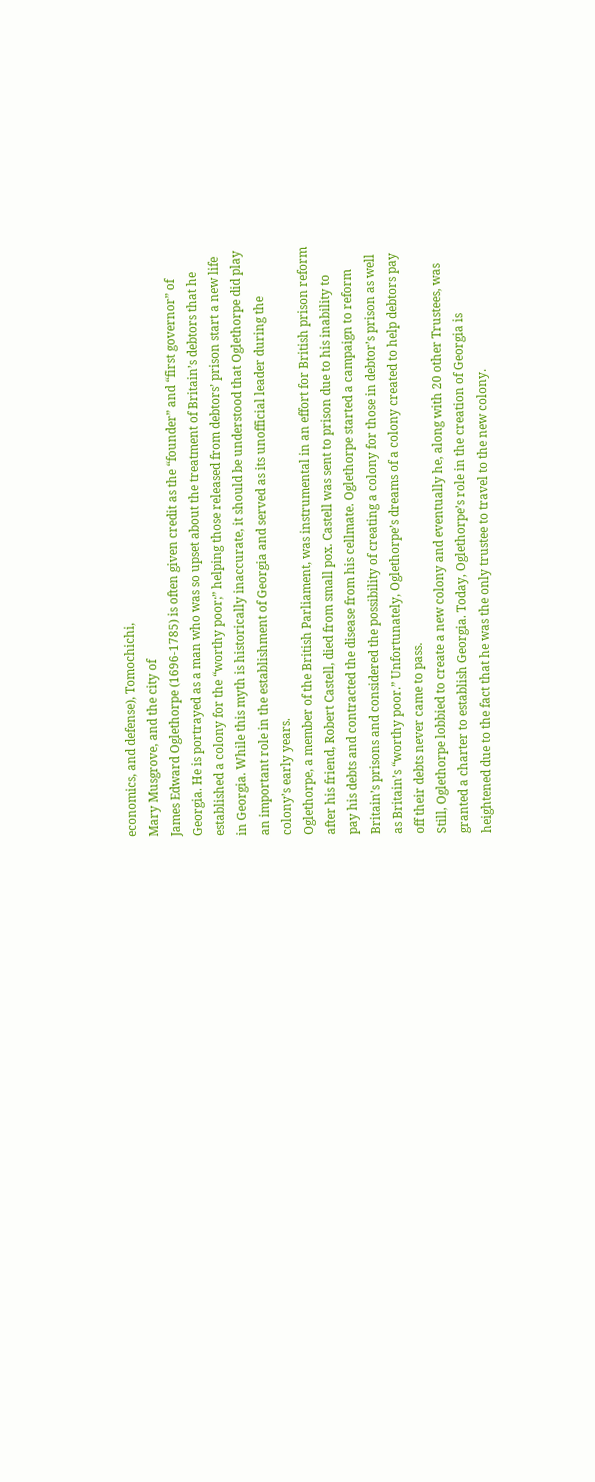economics, and defense), Tomochichi,
Mary Musgrove, and the city of
James Edward Oglethorpe (1696-1785) is often given credit as the “founder” and “first governor” of
Georgia. He is portrayed as a man who was so upset about the treatment of Britain’s debtors that he
established a colony for the “worthy poor;” helping those released from debtors’ prison start a new life
in Georgia. While this myth is historically inaccurate, it should be understood that Oglethorpe did play
an important role in the establishment of Georgia and served as its unofficial leader during the
colony’s early years.
Oglethorpe, a member of the British Parliament, was instrumental in an effort for British prison reform
after his friend, Robert Castell, died from small pox. Castell was sent to prison due to his inability to
pay his debts and contracted the disease from his cellmate. Oglethorpe started a campaign to reform
Britain’s prisons and considered the possibility of creating a colony for those in debtor’s prison as well
as Britain’s “worthy poor.” Unfortunately, Oglethorpe’s dreams of a colony created to help debtors pay
off their debts never came to pass.
Still, Oglethorpe lobbied to create a new colony and eventually he, along with 20 other Trustees, was
granted a charter to establish Georgia. Today, Oglethorpe’s role in the creation of Georgia is
heightened due to the fact that he was the only trustee to travel to the new colony.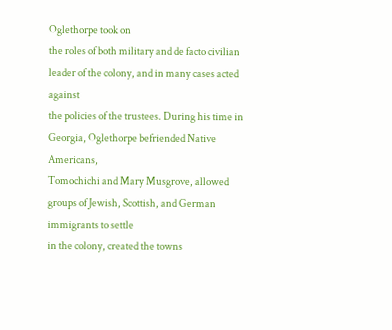Oglethorpe took on
the roles of both military and de facto civilian leader of the colony, and in many cases acted against
the policies of the trustees. During his time in Georgia, Oglethorpe befriended Native Americans,
Tomochichi and Mary Musgrove, allowed groups of Jewish, Scottish, and German immigrants to settle
in the colony, created the towns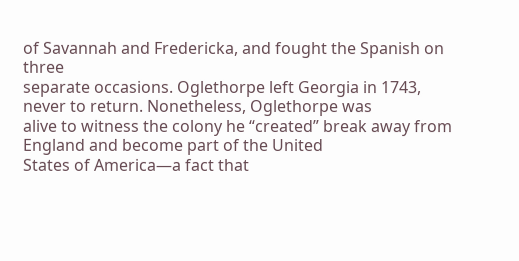of Savannah and Fredericka, and fought the Spanish on three
separate occasions. Oglethorpe left Georgia in 1743, never to return. Nonetheless, Oglethorpe was
alive to witness the colony he “created” break away from England and become part of the United
States of America—a fact that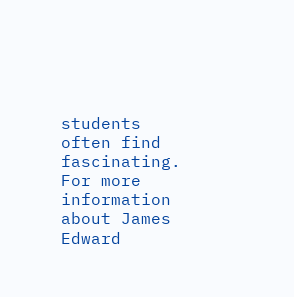students often find fascinating.
For more information about James Edward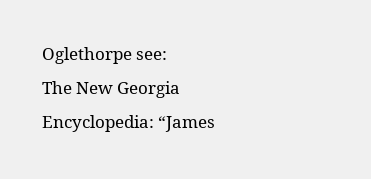Oglethorpe see:
The New Georgia Encyclopedia: “James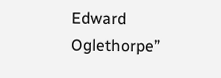Edward Oglethorpe”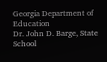Georgia Department of Education
Dr. John D. Barge, State School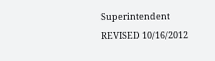Superintendent
REVISED 10/16/2012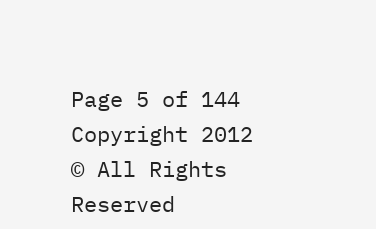Page 5 of 144
Copyright 2012 © All Rights Reserved